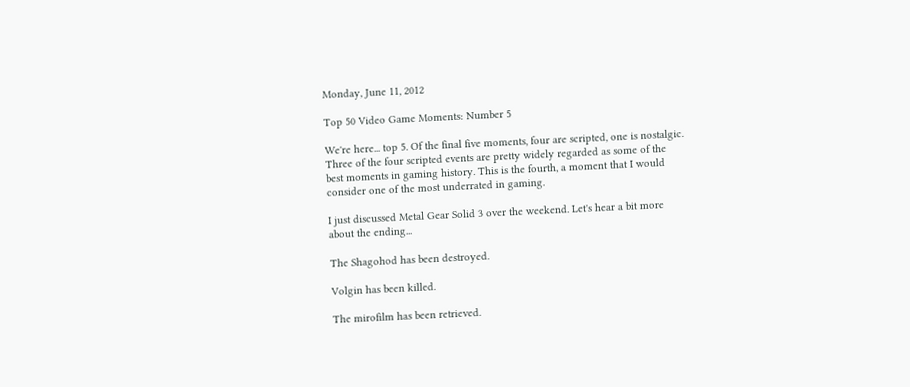Monday, June 11, 2012

Top 50 Video Game Moments: Number 5

We're here... top 5. Of the final five moments, four are scripted, one is nostalgic. Three of the four scripted events are pretty widely regarded as some of the best moments in gaming history. This is the fourth, a moment that I would consider one of the most underrated in gaming.

I just discussed Metal Gear Solid 3 over the weekend. Let's hear a bit more about the ending...

The Shagohod has been destroyed.

Volgin has been killed.

The mirofilm has been retrieved.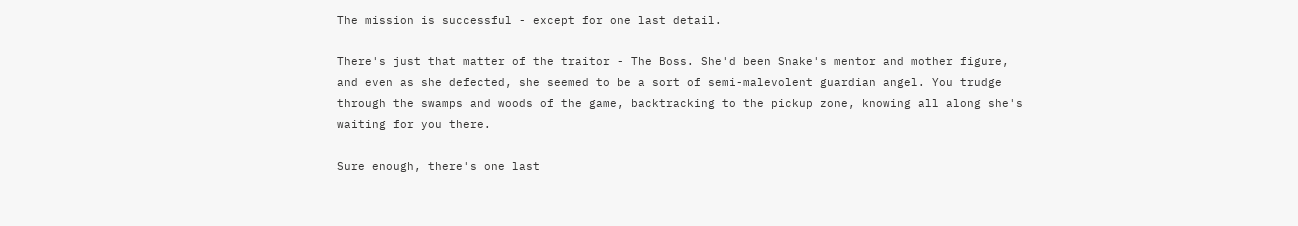The mission is successful - except for one last detail.

There's just that matter of the traitor - The Boss. She'd been Snake's mentor and mother figure, and even as she defected, she seemed to be a sort of semi-malevolent guardian angel. You trudge through the swamps and woods of the game, backtracking to the pickup zone, knowing all along she's waiting for you there.

Sure enough, there's one last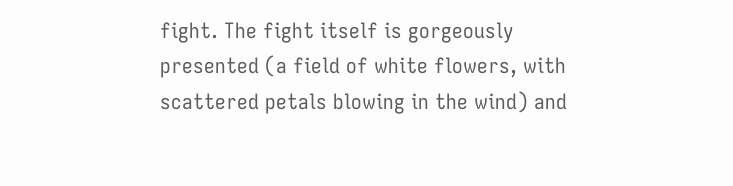fight. The fight itself is gorgeously presented (a field of white flowers, with scattered petals blowing in the wind) and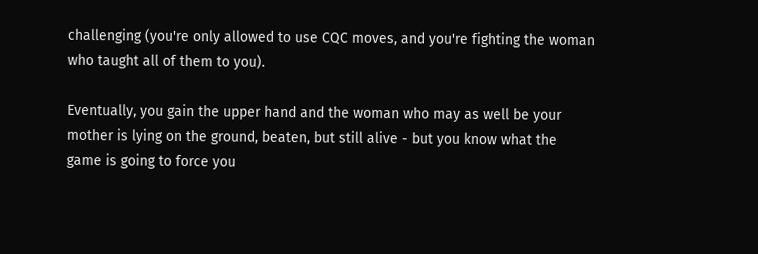challenging (you're only allowed to use CQC moves, and you're fighting the woman who taught all of them to you).

Eventually, you gain the upper hand and the woman who may as well be your mother is lying on the ground, beaten, but still alive - but you know what the game is going to force you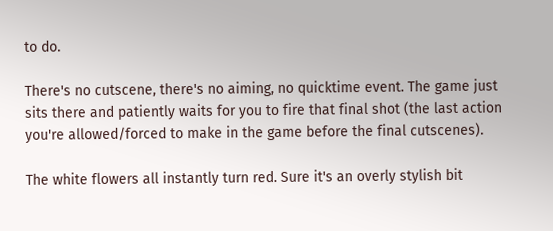to do.

There's no cutscene, there's no aiming, no quicktime event. The game just sits there and patiently waits for you to fire that final shot (the last action you're allowed/forced to make in the game before the final cutscenes).

The white flowers all instantly turn red. Sure it's an overly stylish bit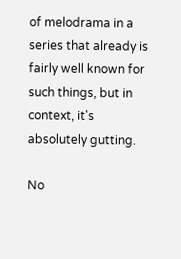of melodrama in a series that already is fairly well known for such things, but in context, it's absolutely gutting.

No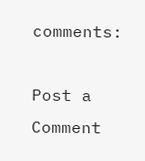comments:

Post a Comment